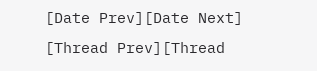[Date Prev][Date Next] [Thread Prev][Thread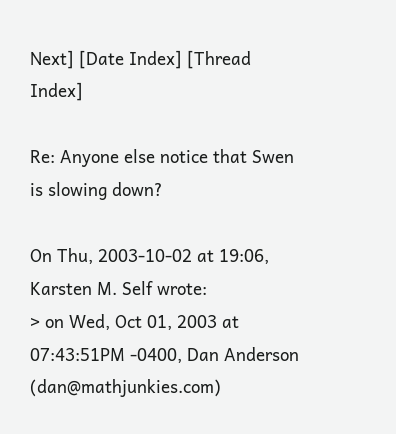Next] [Date Index] [Thread Index]

Re: Anyone else notice that Swen is slowing down?

On Thu, 2003-10-02 at 19:06, Karsten M. Self wrote:
> on Wed, Oct 01, 2003 at 07:43:51PM -0400, Dan Anderson (dan@mathjunkies.com)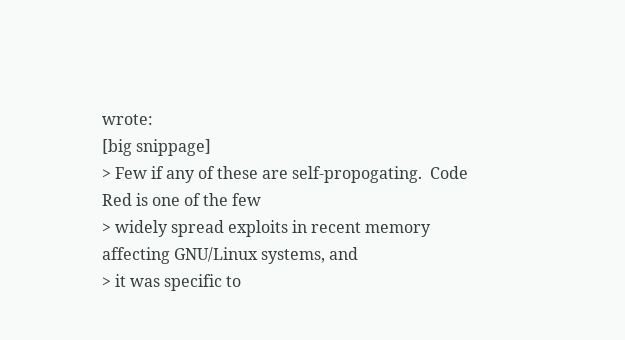wrote:
[big snippage]
> Few if any of these are self-propogating.  Code Red is one of the few
> widely spread exploits in recent memory affecting GNU/Linux systems, and
> it was specific to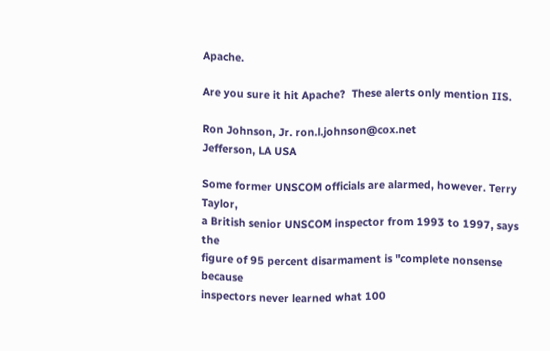Apache.

Are you sure it hit Apache?  These alerts only mention IIS.

Ron Johnson, Jr. ron.l.johnson@cox.net
Jefferson, LA USA

Some former UNSCOM officials are alarmed, however. Terry Taylor,
a British senior UNSCOM inspector from 1993 to 1997, says the
figure of 95 percent disarmament is "complete nonsense because
inspectors never learned what 100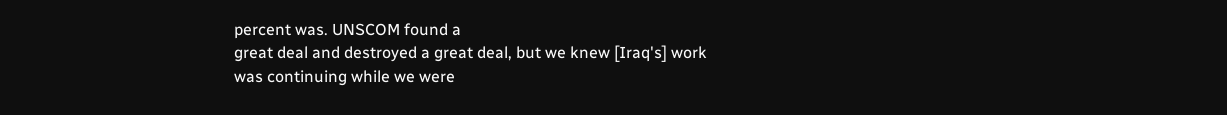percent was. UNSCOM found a
great deal and destroyed a great deal, but we knew [Iraq's] work
was continuing while we were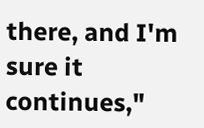there, and I'm sure it continues,"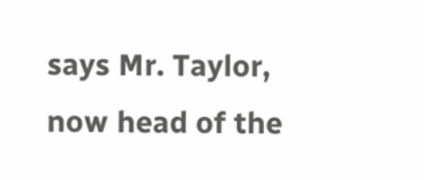says Mr. Taylor, now head of the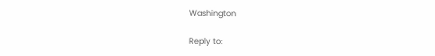Washington

Reply to: